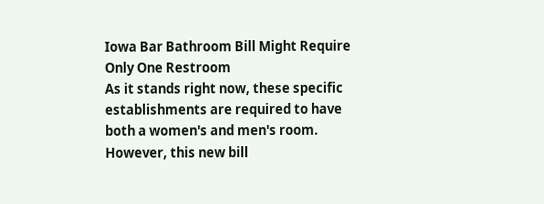Iowa Bar Bathroom Bill Might Require Only One Restroom
As it stands right now, these specific establishments are required to have both a women's and men's room. However, this new bill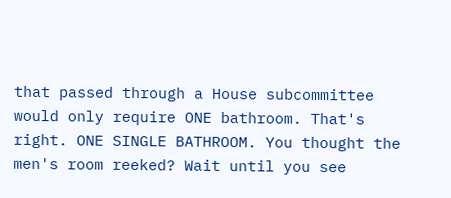that passed through a House subcommittee would only require ONE bathroom. That's right. ONE SINGLE BATHROOM. You thought the men's room reeked? Wait until you see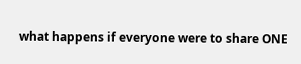what happens if everyone were to share ONE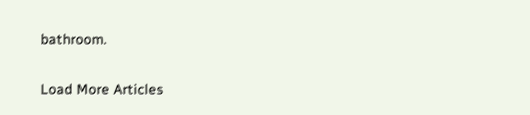bathroom.

Load More Articles